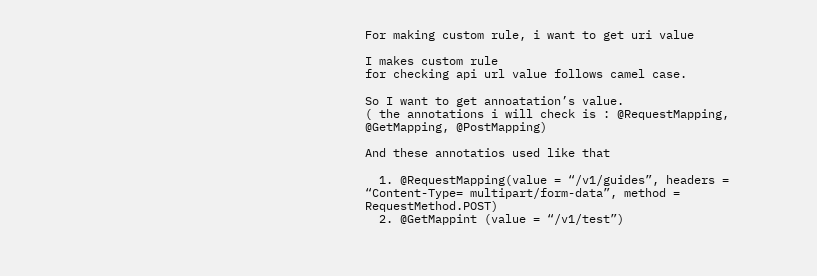For making custom rule, i want to get uri value

I makes custom rule
for checking api url value follows camel case.

So I want to get annoatation’s value.
( the annotations i will check is : @RequestMapping, @GetMapping, @PostMapping)

And these annotatios used like that

  1. @RequestMapping(value = “/v1/guides”, headers = “Content-Type= multipart/form-data”, method = RequestMethod.POST)
  2. @GetMappint (value = “/v1/test”)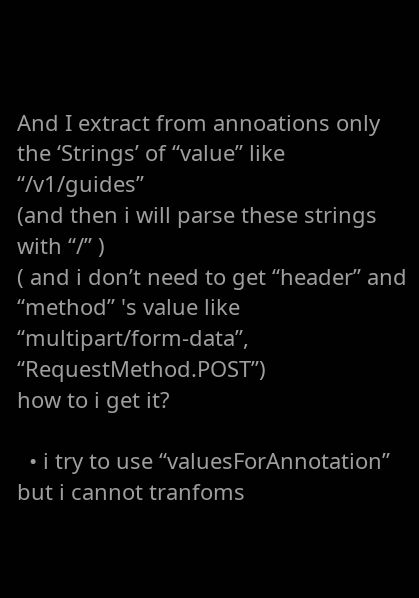And I extract from annoations only the ‘Strings’ of “value” like “/v1/guides”
(and then i will parse these strings with “/” )
( and i don’t need to get “header” and “method” 's value like “multipart/form-data”, “RequestMethod.POST”)
how to i get it?

  • i try to use “valuesForAnnotation” but i cannot tranfoms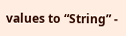values to “String” -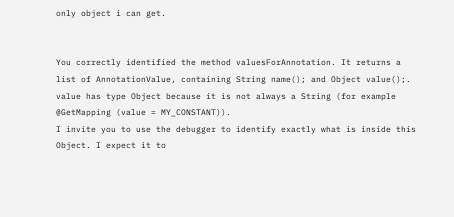only object i can get.


You correctly identified the method valuesForAnnotation. It returns a list of AnnotationValue, containing String name(); and Object value();.
value has type Object because it is not always a String (for example @GetMapping (value = MY_CONSTANT)).
I invite you to use the debugger to identify exactly what is inside this Object. I expect it to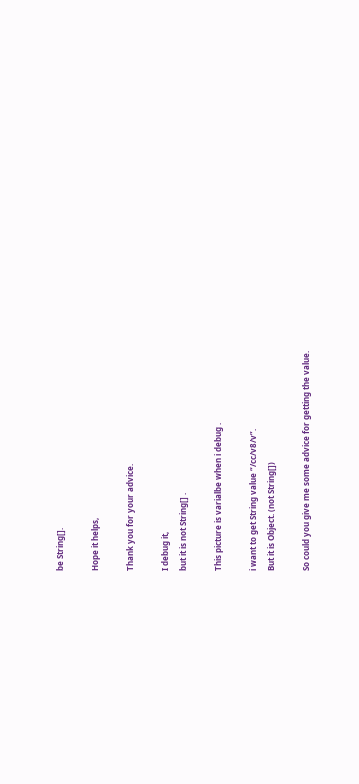be String[].

Hope it helps,

Thank you for your advice.

I debug it,
but it is not String[] .

This picture is varialbe when i debug .

i want to get String value “/cc/v8/v”.
But it is Object. (not String[])

So could you give me some advice for getting the value.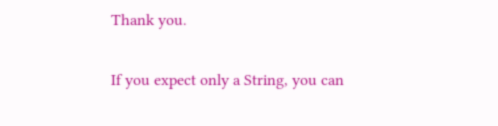Thank you.

If you expect only a String, you can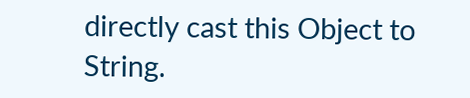directly cast this Object to String.